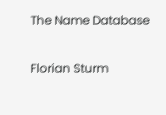The Name Database

Florian Sturm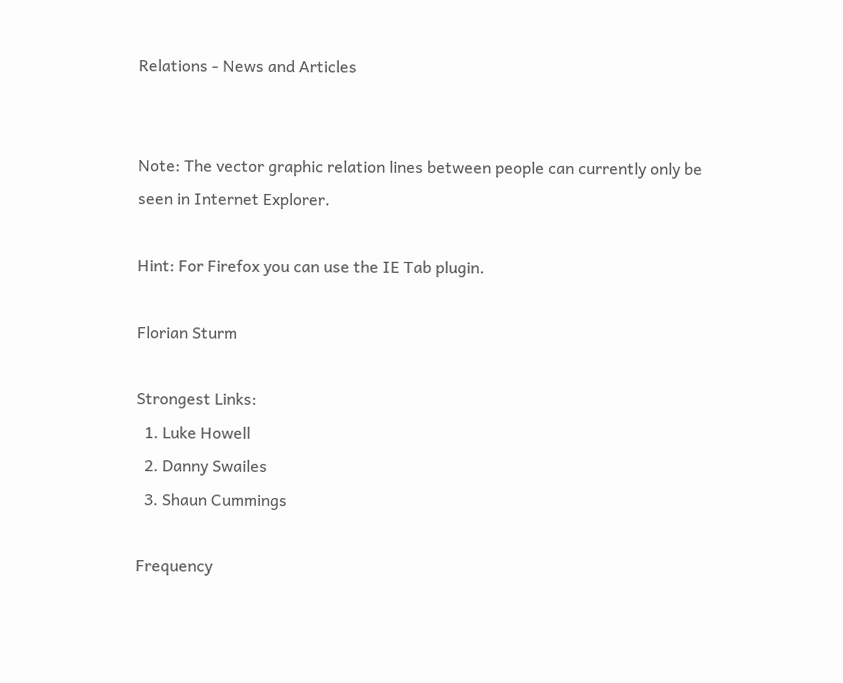Relations - News and Articles


Note: The vector graphic relation lines between people can currently only be seen in Internet Explorer.

Hint: For Firefox you can use the IE Tab plugin.

Florian Sturm

Strongest Links:
  1. Luke Howell
  2. Danny Swailes
  3. Shaun Cummings

Frequency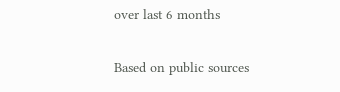over last 6 months

Based on public sources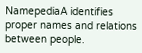NamepediaA identifies proper names and relations between people.